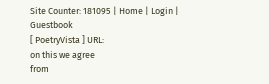Site Counter: 181095 | Home | Login | Guestbook
[ PoetryVista ] URL:
on this we agree
from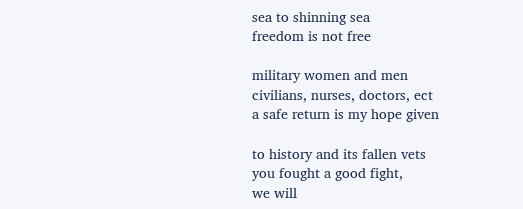sea to shinning sea
freedom is not free

military women and men
civilians, nurses, doctors, ect
a safe return is my hope given

to history and its fallen vets
you fought a good fight,
we will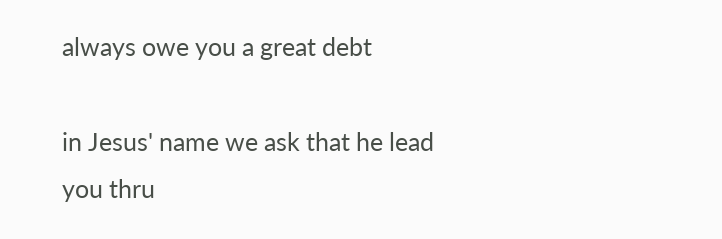always owe you a great debt

in Jesus' name we ask that he lead
you thru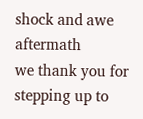shock and awe aftermath
we thank you for stepping up to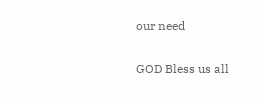our need

GOD Bless us all